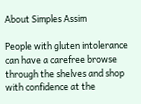About Simples Assim

People with gluten intolerance can have a carefree browse through the shelves and shop with confidence at the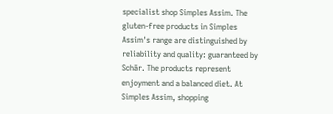specialist shop Simples Assim. The gluten-free products in Simples Assim's range are distinguished by reliability and quality: guaranteed by Schär. The products represent enjoyment and a balanced diet. At Simples Assim, shopping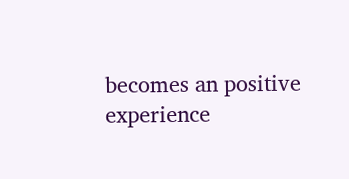becomes an positive experience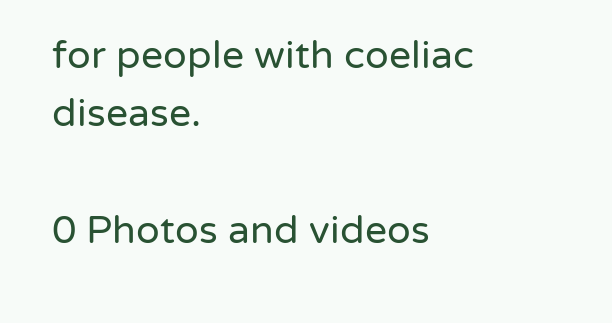for people with coeliac disease.

0 Photos and videos